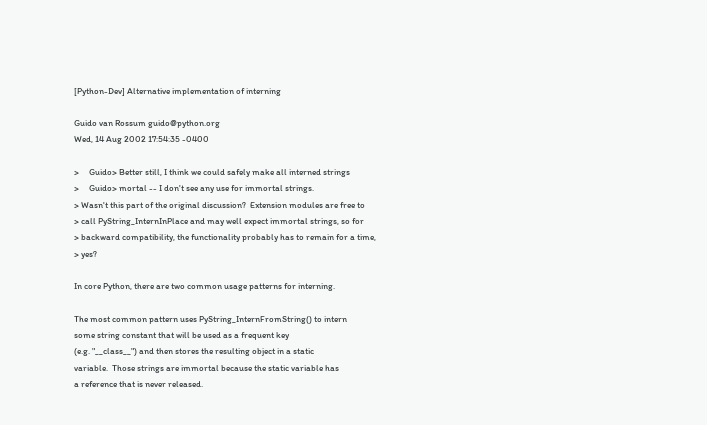[Python-Dev] Alternative implementation of interning

Guido van Rossum guido@python.org
Wed, 14 Aug 2002 17:54:35 -0400

>     Guido> Better still, I think we could safely make all interned strings
>     Guido> mortal -- I don't see any use for immortal strings.
> Wasn't this part of the original discussion?  Extension modules are free to
> call PyString_InternInPlace and may well expect immortal strings, so for
> backward compatibility, the functionality probably has to remain for a time,
> yes?

In core Python, there are two common usage patterns for interning.

The most common pattern uses PyString_InternFromString() to intern
some string constant that will be used as a frequent key
(e.g. "__class__") and then stores the resulting object in a static
variable.  Those strings are immortal because the static variable has
a reference that is never released.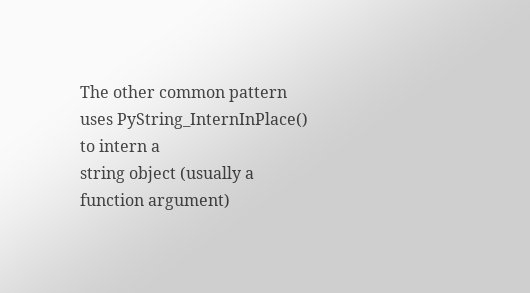The other common pattern uses PyString_InternInPlace() to intern a
string object (usually a function argument)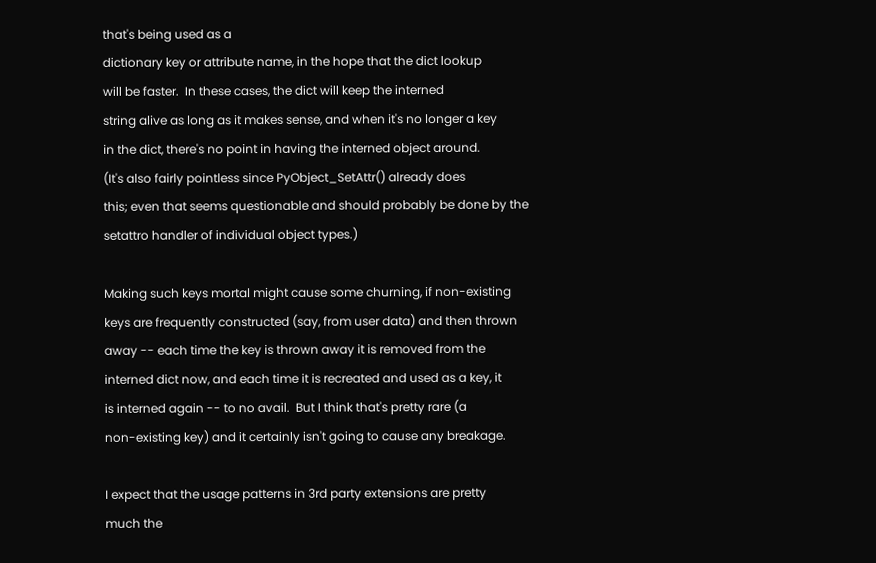that's being used as a
dictionary key or attribute name, in the hope that the dict lookup
will be faster.  In these cases, the dict will keep the interned
string alive as long as it makes sense, and when it's no longer a key
in the dict, there's no point in having the interned object around.
(It's also fairly pointless since PyObject_SetAttr() already does
this; even that seems questionable and should probably be done by the
setattro handler of individual object types.)

Making such keys mortal might cause some churning, if non-existing
keys are frequently constructed (say, from user data) and then thrown
away -- each time the key is thrown away it is removed from the
interned dict now, and each time it is recreated and used as a key, it
is interned again -- to no avail.  But I think that's pretty rare (a
non-existing key) and it certainly isn't going to cause any breakage.

I expect that the usage patterns in 3rd party extensions are pretty
much the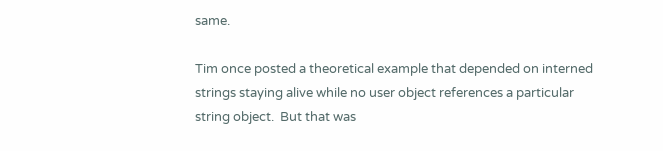same.

Tim once posted a theoretical example that depended on interned
strings staying alive while no user object references a particular
string object.  But that was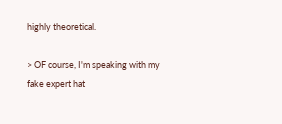highly theoretical.

> OF course, I'm speaking with my fake expert hat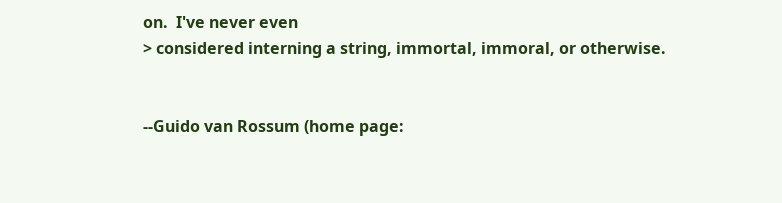on.  I've never even
> considered interning a string, immortal, immoral, or otherwise.


--Guido van Rossum (home page: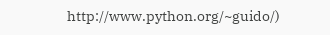http://www.python.org/~guido/)